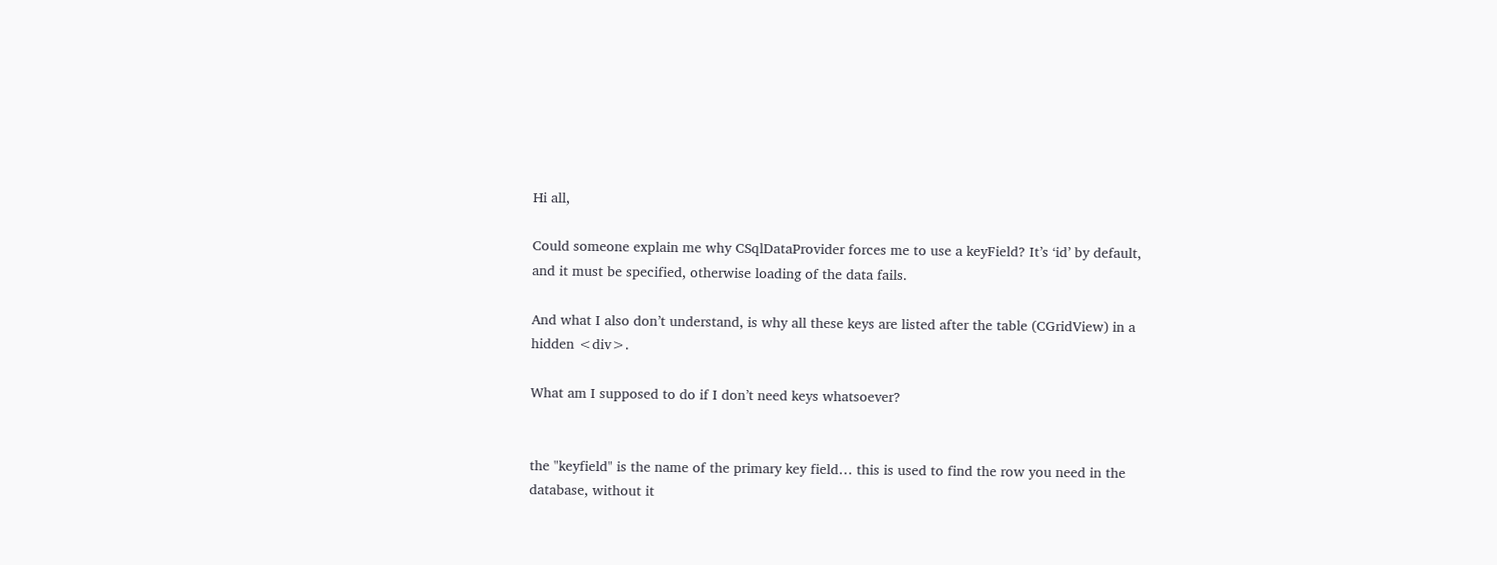Hi all,

Could someone explain me why CSqlDataProvider forces me to use a keyField? It’s ‘id’ by default, and it must be specified, otherwise loading of the data fails.

And what I also don’t understand, is why all these keys are listed after the table (CGridView) in a hidden <div>.

What am I supposed to do if I don’t need keys whatsoever?


the "keyfield" is the name of the primary key field… this is used to find the row you need in the database, without it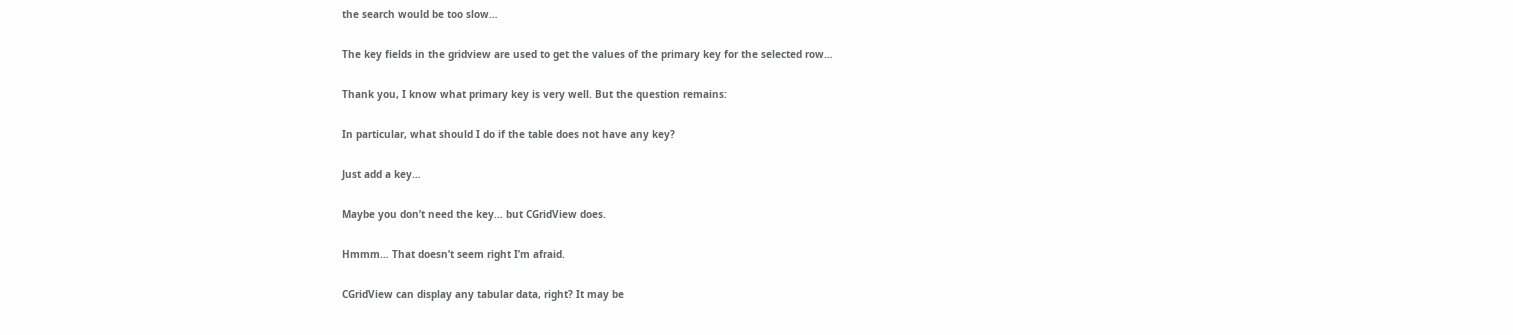the search would be too slow…

The key fields in the gridview are used to get the values of the primary key for the selected row…

Thank you, I know what primary key is very well. But the question remains:

In particular, what should I do if the table does not have any key?

Just add a key…

Maybe you don’t need the key… but CGridView does.

Hmmm… That doesn’t seem right I’m afraid.

CGridView can display any tabular data, right? It may be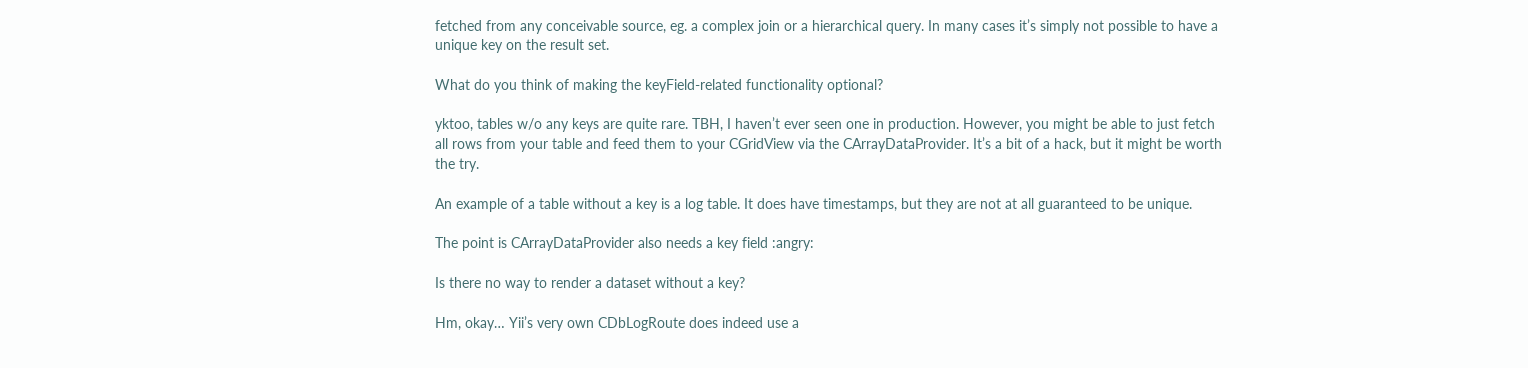fetched from any conceivable source, eg. a complex join or a hierarchical query. In many cases it’s simply not possible to have a unique key on the result set.

What do you think of making the keyField-related functionality optional?

yktoo, tables w/o any keys are quite rare. TBH, I haven’t ever seen one in production. However, you might be able to just fetch all rows from your table and feed them to your CGridView via the CArrayDataProvider. It’s a bit of a hack, but it might be worth the try.

An example of a table without a key is a log table. It does have timestamps, but they are not at all guaranteed to be unique.

The point is CArrayDataProvider also needs a key field :angry:

Is there no way to render a dataset without a key?

Hm, okay… Yii’s very own CDbLogRoute does indeed use a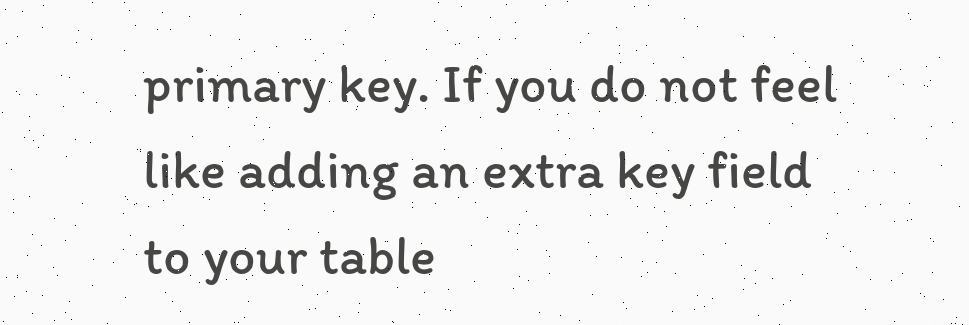primary key. If you do not feel like adding an extra key field to your table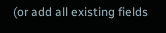(or add all existing fields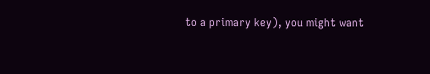to a primary key), you might want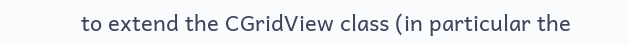to extend the CGridView class (in particular the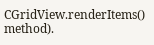CGridView.renderItems() method).